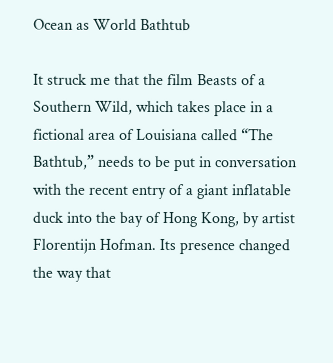Ocean as World Bathtub

It struck me that the film Beasts of a Southern Wild, which takes place in a fictional area of Louisiana called “The Bathtub,” needs to be put in conversation with the recent entry of a giant inflatable duck into the bay of Hong Kong, by artist Florentijn Hofman. Its presence changed the way that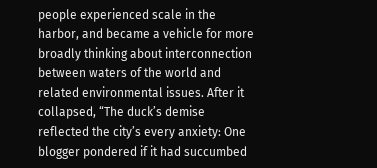people experienced scale in the harbor, and became a vehicle for more broadly thinking about interconnection between waters of the world and related environmental issues. After it collapsed, “The duck’s demise reflected the city’s every anxiety: One blogger pondered if it had succumbed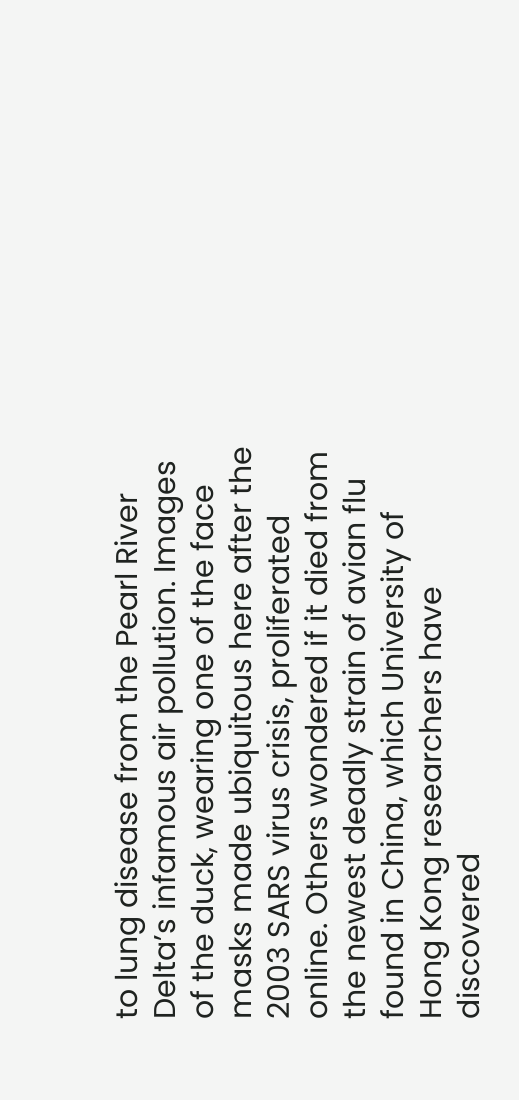to lung disease from the Pearl River Delta’s infamous air pollution. Images of the duck, wearing one of the face masks made ubiquitous here after the 2003 SARS virus crisis, proliferated online. Others wondered if it died from the newest deadly strain of avian flu found in China, which University of Hong Kong researchers have discovered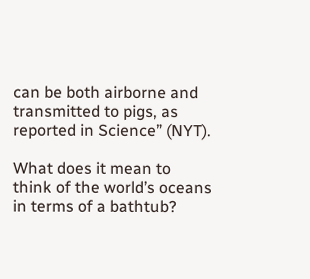can be both airborne and transmitted to pigs, as reported in Science” (NYT).

What does it mean to think of the world’s oceans in terms of a bathtub?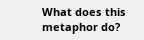What does this metaphor do?